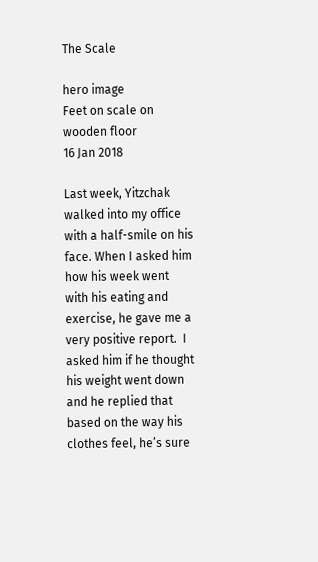The Scale

hero image
Feet on scale on wooden floor
16 Jan 2018

Last week, Yitzchak walked into my office with a half-smile on his face. When I asked him how his week went with his eating and exercise, he gave me a very positive report.  I asked him if he thought his weight went down and he replied that based on the way his clothes feel, he’s sure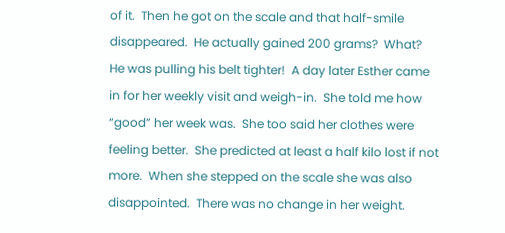of it.  Then he got on the scale and that half-smile disappeared.  He actually gained 200 grams?  What?  He was pulling his belt tighter!  A day later Esther came in for her weekly visit and weigh-in.  She told me how “good” her week was.  She too said her clothes were feeling better.  She predicted at least a half kilo lost if not more.  When she stepped on the scale she was also disappointed.  There was no change in her weight.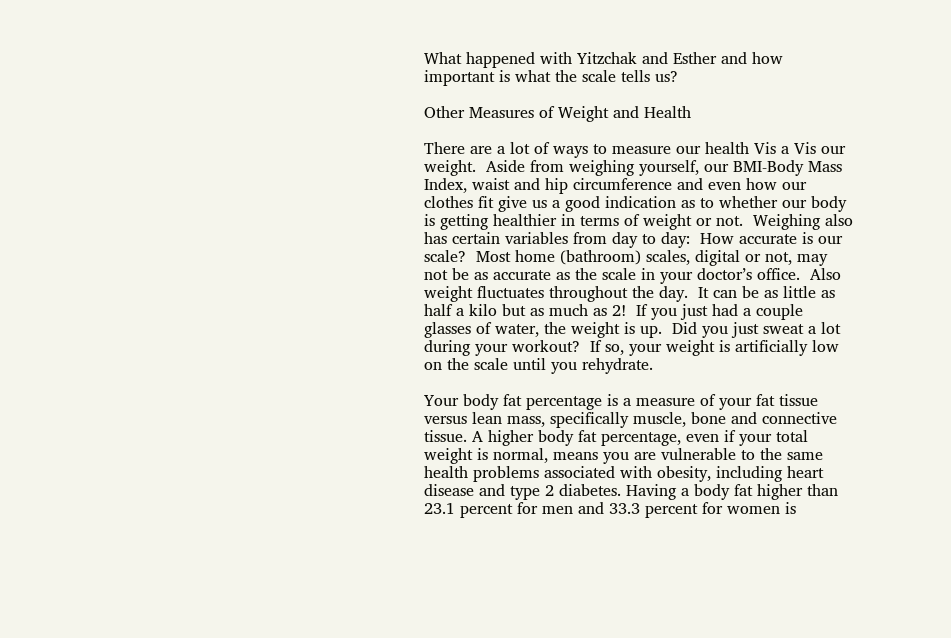What happened with Yitzchak and Esther and how important is what the scale tells us?

Other Measures of Weight and Health

There are a lot of ways to measure our health Vis a Vis our weight.  Aside from weighing yourself, our BMI-Body Mass Index, waist and hip circumference and even how our clothes fit give us a good indication as to whether our body is getting healthier in terms of weight or not.  Weighing also has certain variables from day to day:  How accurate is our scale?  Most home (bathroom) scales, digital or not, may not be as accurate as the scale in your doctor’s office.  Also weight fluctuates throughout the day.  It can be as little as half a kilo but as much as 2!  If you just had a couple glasses of water, the weight is up.  Did you just sweat a lot during your workout?  If so, your weight is artificially low on the scale until you rehydrate.

Your body fat percentage is a measure of your fat tissue versus lean mass, specifically muscle, bone and connective tissue. A higher body fat percentage, even if your total weight is normal, means you are vulnerable to the same health problems associated with obesity, including heart disease and type 2 diabetes. Having a body fat higher than 23.1 percent for men and 33.3 percent for women is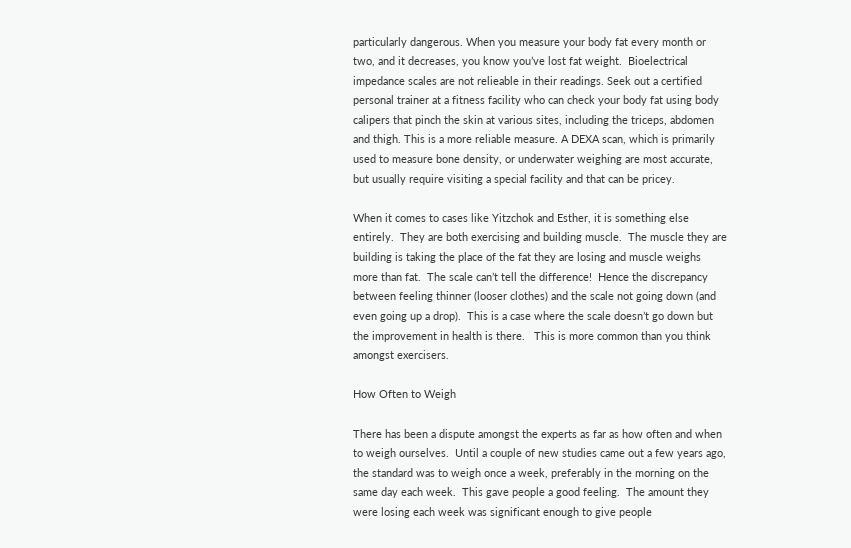particularly dangerous. When you measure your body fat every month or two, and it decreases, you know you’ve lost fat weight.  Bioelectrical impedance scales are not relieable in their readings. Seek out a certified personal trainer at a fitness facility who can check your body fat using body calipers that pinch the skin at various sites, including the triceps, abdomen and thigh. This is a more reliable measure. A DEXA scan, which is primarily used to measure bone density, or underwater weighing are most accurate, but usually require visiting a special facility and that can be pricey.

When it comes to cases like Yitzchok and Esther, it is something else entirely.  They are both exercising and building muscle.  The muscle they are building is taking the place of the fat they are losing and muscle weighs more than fat.  The scale can’t tell the difference!  Hence the discrepancy between feeling thinner (looser clothes) and the scale not going down (and even going up a drop).  This is a case where the scale doesn’t go down but the improvement in health is there.   This is more common than you think amongst exercisers.

How Often to Weigh

There has been a dispute amongst the experts as far as how often and when to weigh ourselves.  Until a couple of new studies came out a few years ago, the standard was to weigh once a week, preferably in the morning on the same day each week.  This gave people a good feeling.  The amount they were losing each week was significant enough to give people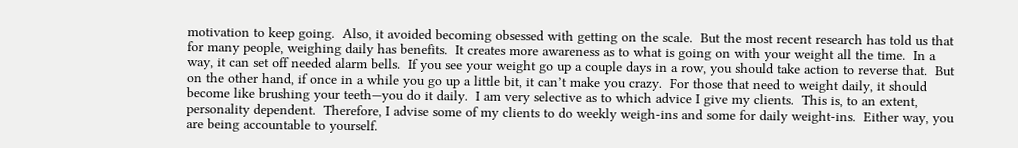motivation to keep going.  Also, it avoided becoming obsessed with getting on the scale.  But the most recent research has told us that for many people, weighing daily has benefits.  It creates more awareness as to what is going on with your weight all the time.  In a way, it can set off needed alarm bells.  If you see your weight go up a couple days in a row, you should take action to reverse that.  But on the other hand, if once in a while you go up a little bit, it can’t make you crazy.  For those that need to weight daily, it should become like brushing your teeth—you do it daily.  I am very selective as to which advice I give my clients.  This is, to an extent, personality dependent.  Therefore, I advise some of my clients to do weekly weigh-ins and some for daily weight-ins.  Either way, you are being accountable to yourself.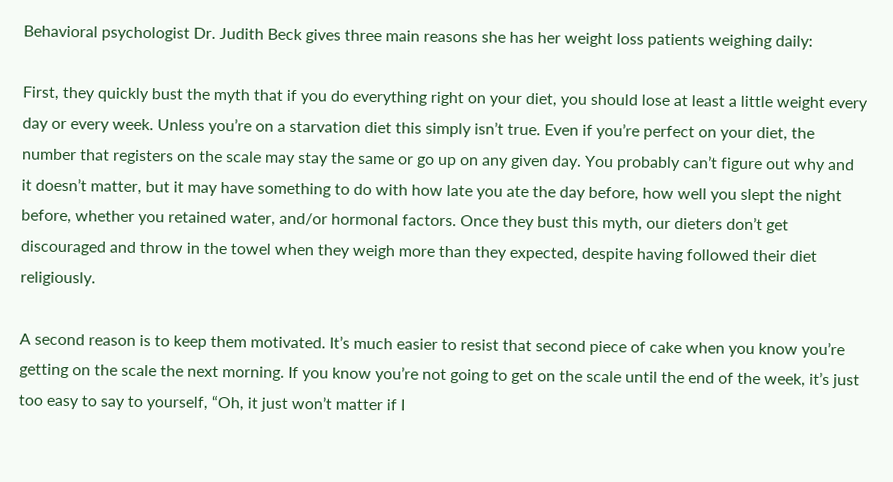Behavioral psychologist Dr. Judith Beck gives three main reasons she has her weight loss patients weighing daily:

First, they quickly bust the myth that if you do everything right on your diet, you should lose at least a little weight every day or every week. Unless you’re on a starvation diet this simply isn’t true. Even if you’re perfect on your diet, the number that registers on the scale may stay the same or go up on any given day. You probably can’t figure out why and it doesn’t matter, but it may have something to do with how late you ate the day before, how well you slept the night before, whether you retained water, and/or hormonal factors. Once they bust this myth, our dieters don’t get discouraged and throw in the towel when they weigh more than they expected, despite having followed their diet religiously.

A second reason is to keep them motivated. It’s much easier to resist that second piece of cake when you know you’re getting on the scale the next morning. If you know you’re not going to get on the scale until the end of the week, it’s just too easy to say to yourself, “Oh, it just won’t matter if I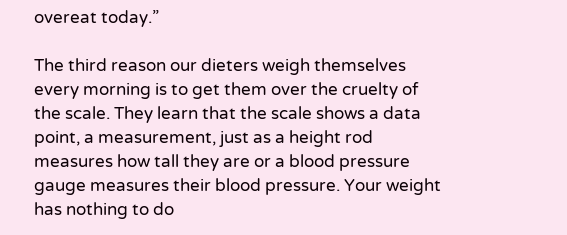overeat today.”

The third reason our dieters weigh themselves every morning is to get them over the cruelty of the scale. They learn that the scale shows a data point, a measurement, just as a height rod measures how tall they are or a blood pressure gauge measures their blood pressure. Your weight has nothing to do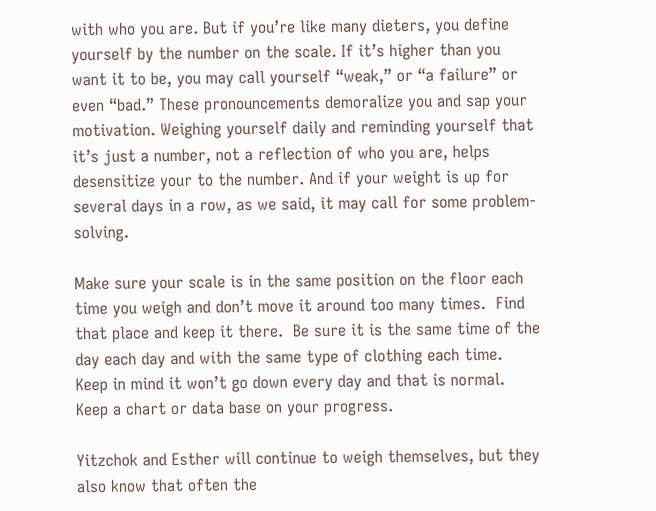with who you are. But if you’re like many dieters, you define yourself by the number on the scale. If it’s higher than you want it to be, you may call yourself “weak,” or “a failure” or even “bad.” These pronouncements demoralize you and sap your motivation. Weighing yourself daily and reminding yourself that it’s just a number, not a reflection of who you are, helps desensitize your to the number. And if your weight is up for several days in a row, as we said, it may call for some problem-solving.

Make sure your scale is in the same position on the floor each time you weigh and don’t move it around too many times.  Find that place and keep it there.  Be sure it is the same time of the day each day and with the same type of clothing each time.  Keep in mind it won’t go down every day and that is normal.   Keep a chart or data base on your progress.

Yitzchok and Esther will continue to weigh themselves, but they also know that often the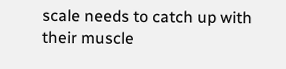scale needs to catch up with their muscle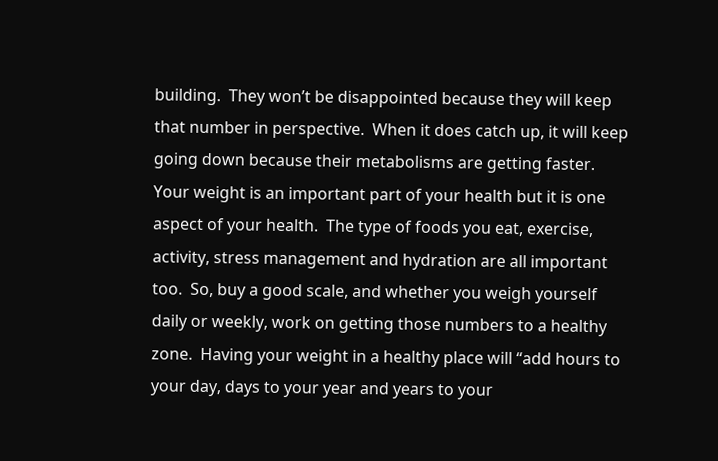building.  They won’t be disappointed because they will keep that number in perspective.  When it does catch up, it will keep going down because their metabolisms are getting faster.  Your weight is an important part of your health but it is one aspect of your health.  The type of foods you eat, exercise, activity, stress management and hydration are all important too.  So, buy a good scale, and whether you weigh yourself daily or weekly, work on getting those numbers to a healthy zone.  Having your weight in a healthy place will “add hours to your day, days to your year and years to your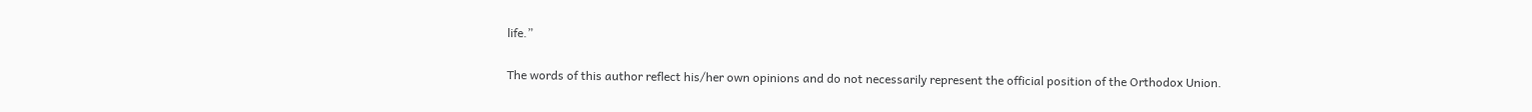life.”

The words of this author reflect his/her own opinions and do not necessarily represent the official position of the Orthodox Union.